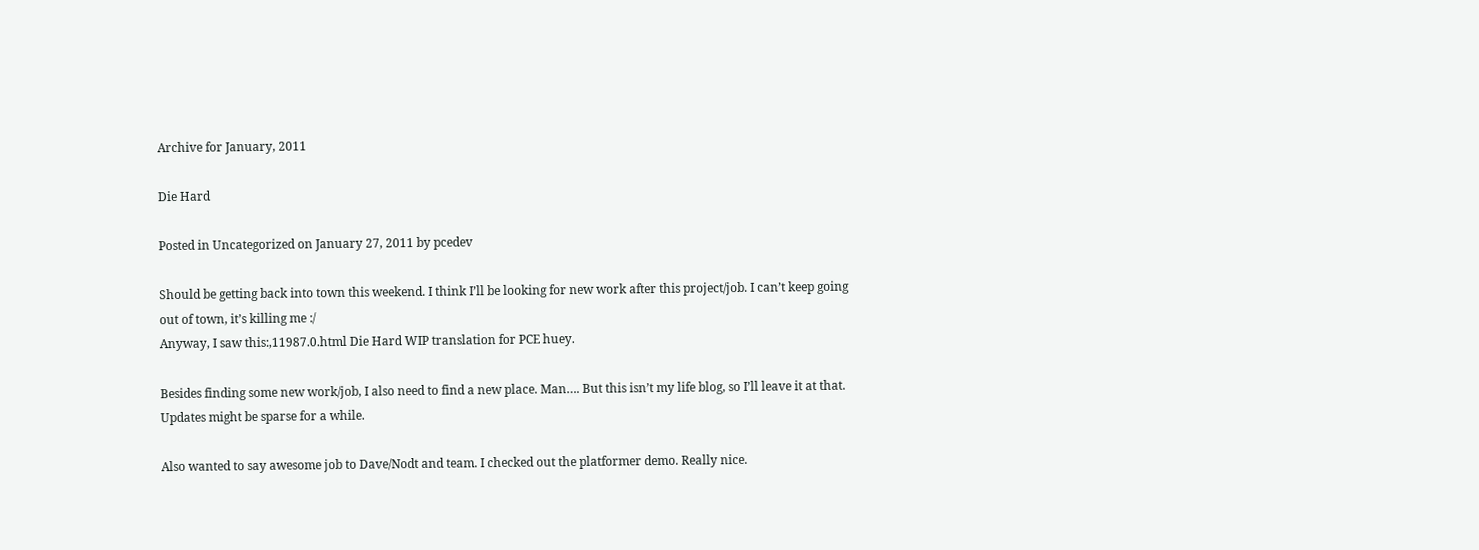Archive for January, 2011

Die Hard

Posted in Uncategorized on January 27, 2011 by pcedev

Should be getting back into town this weekend. I think I’ll be looking for new work after this project/job. I can’t keep going out of town, it’s killing me :/
Anyway, I saw this:,11987.0.html Die Hard WIP translation for PCE huey.

Besides finding some new work/job, I also need to find a new place. Man…. But this isn’t my life blog, so I’ll leave it at that. Updates might be sparse for a while.

Also wanted to say awesome job to Dave/Nodt and team. I checked out the platformer demo. Really nice.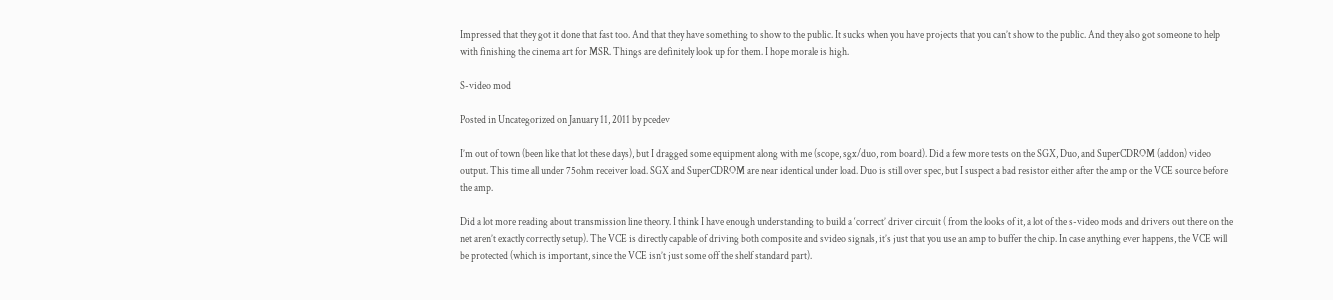Impressed that they got it done that fast too. And that they have something to show to the public. It sucks when you have projects that you can’t show to the public. And they also got someone to help with finishing the cinema art for MSR. Things are definitely look up for them. I hope morale is high.

S-video mod

Posted in Uncategorized on January 11, 2011 by pcedev

I’m out of town (been like that lot these days), but I dragged some equipment along with me (scope, sgx/duo, rom board). Did a few more tests on the SGX, Duo, and SuperCDROM (addon) video output. This time all under 75ohm receiver load. SGX and SuperCDROM are near identical under load. Duo is still over spec, but I suspect a bad resistor either after the amp or the VCE source before the amp.

Did a lot more reading about transmission line theory. I think I have enough understanding to build a ‘correct’ driver circuit ( from the looks of it, a lot of the s-video mods and drivers out there on the net aren’t exactly correctly setup). The VCE is directly capable of driving both composite and svideo signals, it’s just that you use an amp to buffer the chip. In case anything ever happens, the VCE will be protected (which is important, since the VCE isn’t just some off the shelf standard part).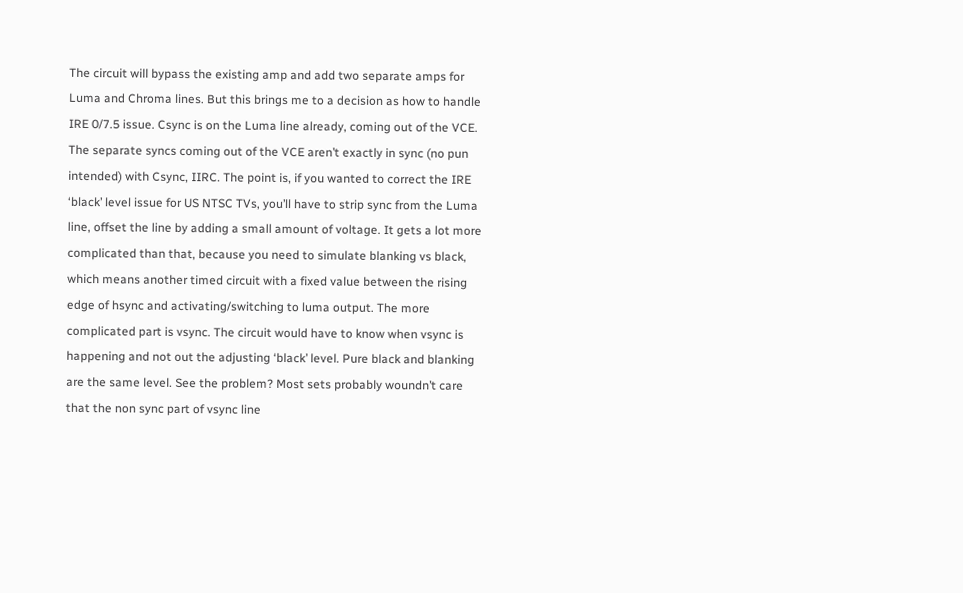The circuit will bypass the existing amp and add two separate amps for Luma and Chroma lines. But this brings me to a decision as how to handle IRE 0/7.5 issue. Csync is on the Luma line already, coming out of the VCE. The separate syncs coming out of the VCE aren’t exactly in sync (no pun intended) with Csync, IIRC. The point is, if you wanted to correct the IRE ‘black’ level issue for US NTSC TVs, you’ll have to strip sync from the Luma line, offset the line by adding a small amount of voltage. It gets a lot more complicated than that, because you need to simulate blanking vs black, which means another timed circuit with a fixed value between the rising edge of hsync and activating/switching to luma output. The more complicated part is vsync. The circuit would have to know when vsync is happening and not out the adjusting ‘black’ level. Pure black and blanking are the same level. See the problem? Most sets probably woundn’t care that the non sync part of vsync line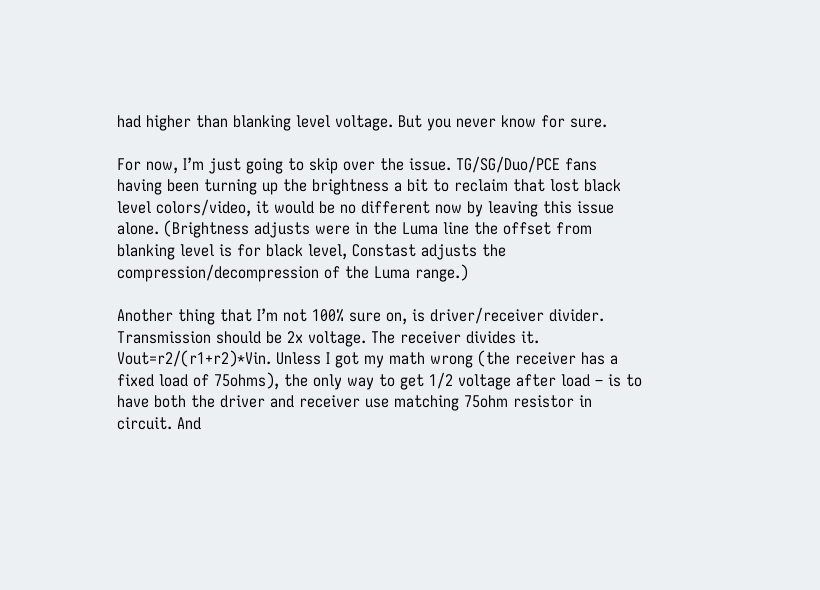had higher than blanking level voltage. But you never know for sure.

For now, I’m just going to skip over the issue. TG/SG/Duo/PCE fans having been turning up the brightness a bit to reclaim that lost black level colors/video, it would be no different now by leaving this issue alone. (Brightness adjusts were in the Luma line the offset from blanking level is for black level, Constast adjusts the compression/decompression of the Luma range.)

Another thing that I’m not 100% sure on, is driver/receiver divider. Transmission should be 2x voltage. The receiver divides it. Vout=r2/(r1+r2)*Vin. Unless I got my math wrong (the receiver has a fixed load of 75ohms), the only way to get 1/2 voltage after load – is to have both the driver and receiver use matching 75ohm resistor in circuit. And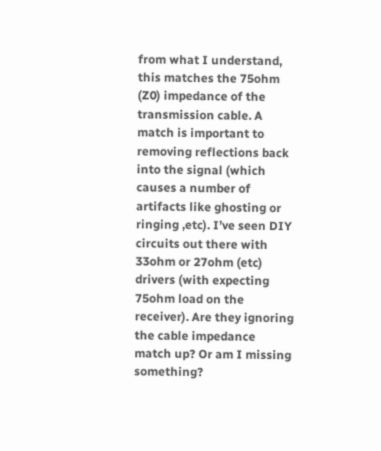from what I understand, this matches the 75ohm (Z0) impedance of the transmission cable. A match is important to removing reflections back into the signal (which causes a number of artifacts like ghosting or ringing ,etc). I’ve seen DIY circuits out there with 33ohm or 27ohm (etc) drivers (with expecting 75ohm load on the receiver). Are they ignoring the cable impedance match up? Or am I missing something?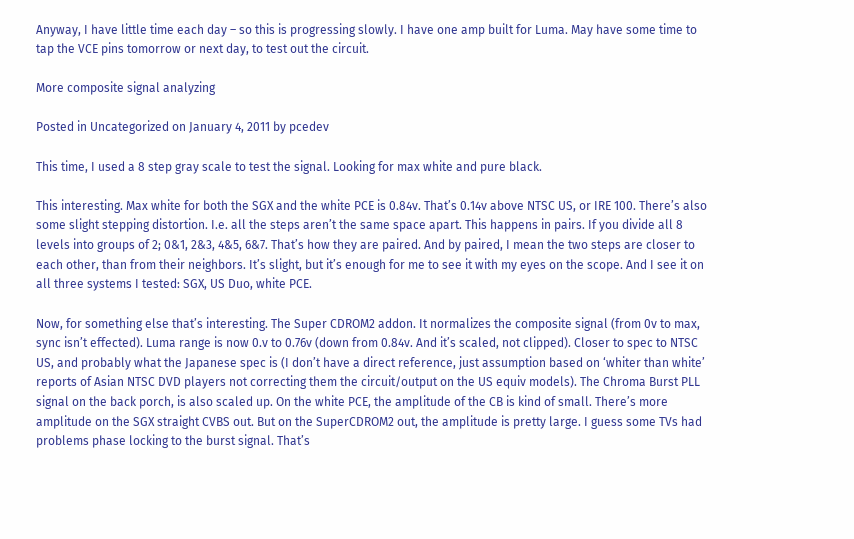Anyway, I have little time each day – so this is progressing slowly. I have one amp built for Luma. May have some time to tap the VCE pins tomorrow or next day, to test out the circuit.

More composite signal analyzing

Posted in Uncategorized on January 4, 2011 by pcedev

This time, I used a 8 step gray scale to test the signal. Looking for max white and pure black.

This interesting. Max white for both the SGX and the white PCE is 0.84v. That’s 0.14v above NTSC US, or IRE 100. There’s also some slight stepping distortion. I.e. all the steps aren’t the same space apart. This happens in pairs. If you divide all 8 levels into groups of 2; 0&1, 2&3, 4&5, 6&7. That’s how they are paired. And by paired, I mean the two steps are closer to each other, than from their neighbors. It’s slight, but it’s enough for me to see it with my eyes on the scope. And I see it on all three systems I tested: SGX, US Duo, white PCE.

Now, for something else that’s interesting. The Super CDROM2 addon. It normalizes the composite signal (from 0v to max, sync isn’t effected). Luma range is now 0.v to 0.76v (down from 0.84v. And it’s scaled, not clipped). Closer to spec to NTSC US, and probably what the Japanese spec is (I don’t have a direct reference, just assumption based on ‘whiter than white’ reports of Asian NTSC DVD players not correcting them the circuit/output on the US equiv models). The Chroma Burst PLL signal on the back porch, is also scaled up. On the white PCE, the amplitude of the CB is kind of small. There’s more amplitude on the SGX straight CVBS out. But on the SuperCDROM2 out, the amplitude is pretty large. I guess some TVs had problems phase locking to the burst signal. That’s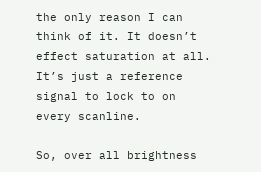the only reason I can think of it. It doesn’t effect saturation at all. It’s just a reference signal to lock to on every scanline.

So, over all brightness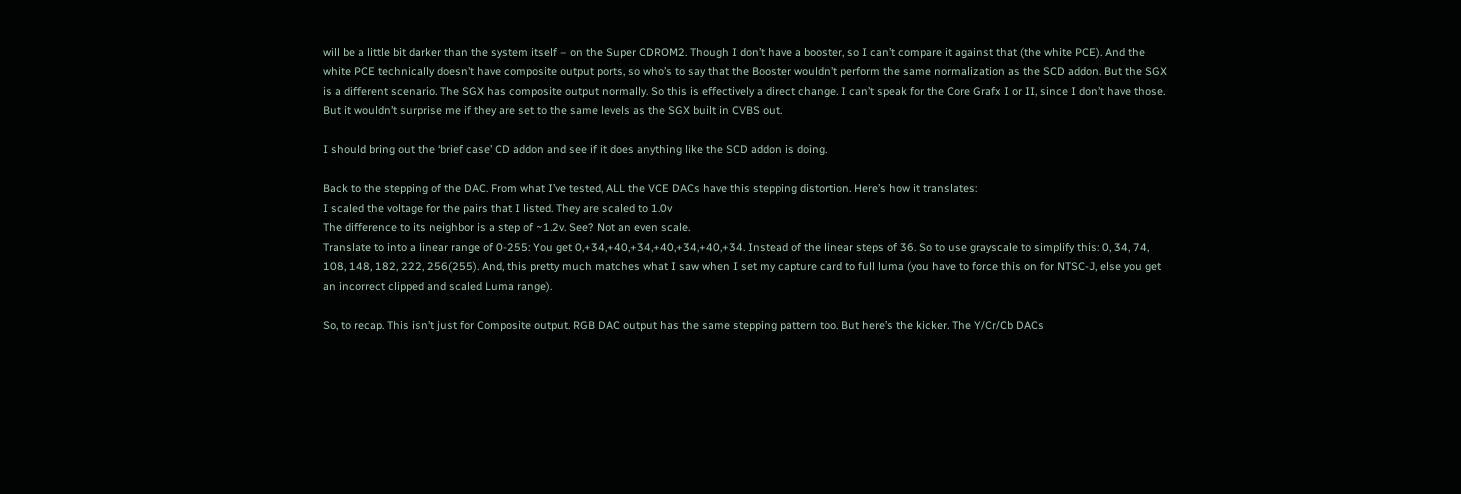will be a little bit darker than the system itself – on the Super CDROM2. Though I don’t have a booster, so I can’t compare it against that (the white PCE). And the white PCE technically doesn’t have composite output ports, so who’s to say that the Booster wouldn’t perform the same normalization as the SCD addon. But the SGX is a different scenario. The SGX has composite output normally. So this is effectively a direct change. I can’t speak for the Core Grafx I or II, since I don’t have those. But it wouldn’t surprise me if they are set to the same levels as the SGX built in CVBS out.

I should bring out the ‘brief case’ CD addon and see if it does anything like the SCD addon is doing.

Back to the stepping of the DAC. From what I’ve tested, ALL the VCE DACs have this stepping distortion. Here’s how it translates:
I scaled the voltage for the pairs that I listed. They are scaled to 1.0v
The difference to its neighbor is a step of ~1.2v. See? Not an even scale.
Translate to into a linear range of 0-255: You get 0,+34,+40,+34,+40,+34,+40,+34. Instead of the linear steps of 36. So to use grayscale to simplify this: 0, 34, 74, 108, 148, 182, 222, 256(255). And, this pretty much matches what I saw when I set my capture card to full luma (you have to force this on for NTSC-J, else you get an incorrect clipped and scaled Luma range).

So, to recap. This isn’t just for Composite output. RGB DAC output has the same stepping pattern too. But here’s the kicker. The Y/Cr/Cb DACs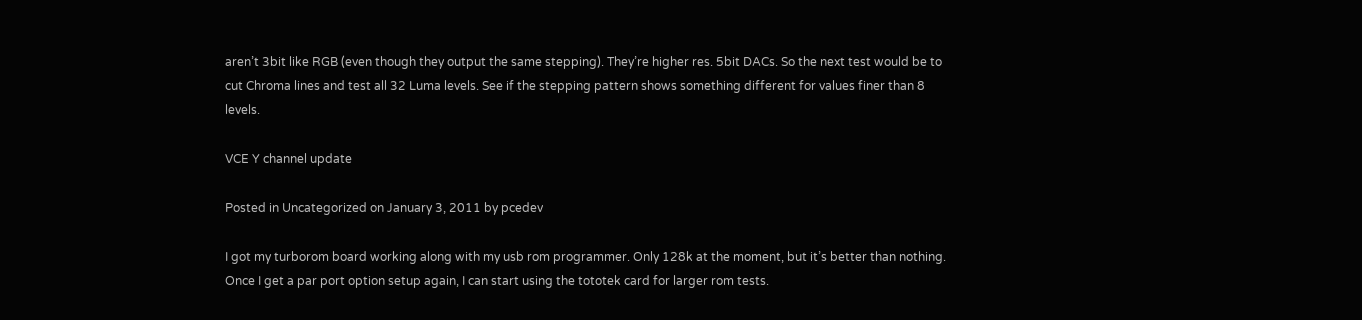aren’t 3bit like RGB (even though they output the same stepping). They’re higher res. 5bit DACs. So the next test would be to cut Chroma lines and test all 32 Luma levels. See if the stepping pattern shows something different for values finer than 8 levels.

VCE Y channel update

Posted in Uncategorized on January 3, 2011 by pcedev

I got my turborom board working along with my usb rom programmer. Only 128k at the moment, but it’s better than nothing. Once I get a par port option setup again, I can start using the tototek card for larger rom tests.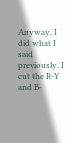Anyway, I did what I said previously. I cut the R-Y and B-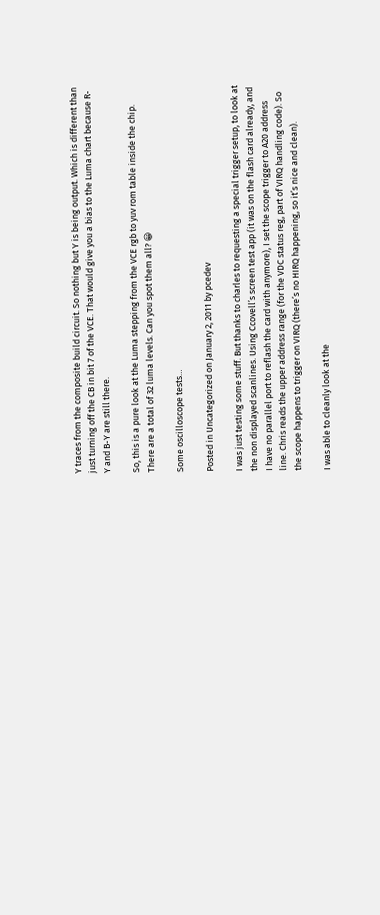Y traces from the composite build circuit. So nothing but Y is being output. Which is different than just turning off the CB in bit 7 of the VCE. That would give you a bias to the Luma chart because R-Y and B-Y are still there.

So, this is a pure look at the Luma stepping from the VCE rgb to yuv rom table inside the chip. There are a total of 32 luma levels. Can you spot them all? 😀

Some oscilloscope tests…

Posted in Uncategorized on January 2, 2011 by pcedev

I was just testing some stuff. But thanks to charles to requesting a special trigger setup, to look at the non displayed scanlines. Using Ccovell’s screen test app (it was on the flash card already, and I have no parallel port to reflash the card with anymore), I set the scope trigger to A20 address line. Chris reads the upper address range (for the VDC status reg, part of VIRQ handling code). So the scope happens to trigger on VIRQ (there’s no HIRQ happening, so it’s nice and clean).

I was able to cleanly look at the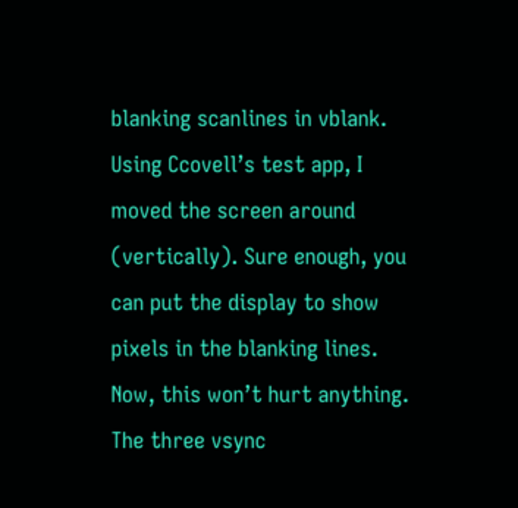blanking scanlines in vblank. Using Ccovell’s test app, I moved the screen around (vertically). Sure enough, you can put the display to show pixels in the blanking lines. Now, this won’t hurt anything. The three vsync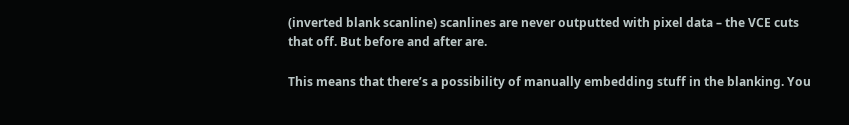(inverted blank scanline) scanlines are never outputted with pixel data – the VCE cuts that off. But before and after are.

This means that there’s a possibility of manually embedding stuff in the blanking. You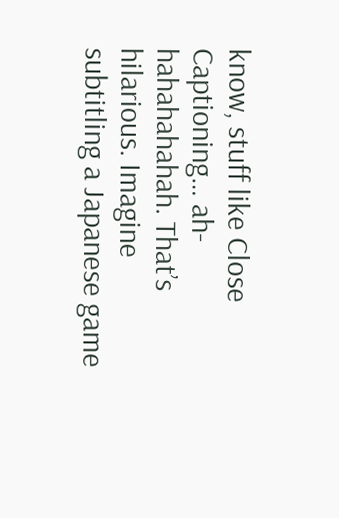know, stuff like Close Captioning… ah-hahahahahah. That’s hilarious. Imagine subtitling a Japanese game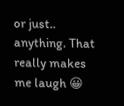or just.. anything. That really makes me laugh 😀